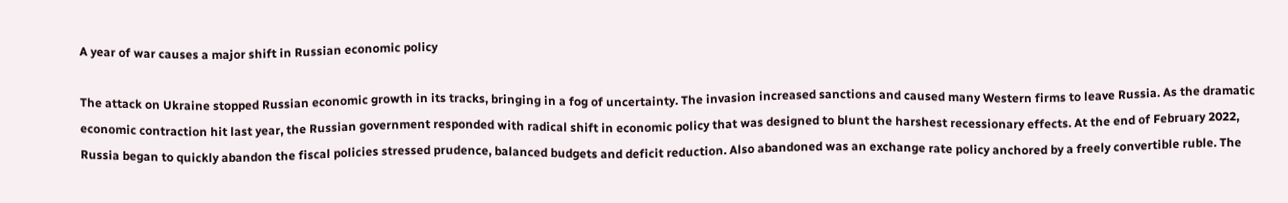A year of war causes a major shift in Russian economic policy

The attack on Ukraine stopped Russian economic growth in its tracks, bringing in a fog of uncertainty. The invasion increased sanctions and caused many Western firms to leave Russia. As the dramatic economic contraction hit last year, the Russian government responded with radical shift in economic policy that was designed to blunt the harshest recessionary effects. At the end of February 2022, Russia began to quickly abandon the fiscal policies stressed prudence, balanced budgets and deficit reduction. Also abandoned was an exchange rate policy anchored by a freely convertible ruble. The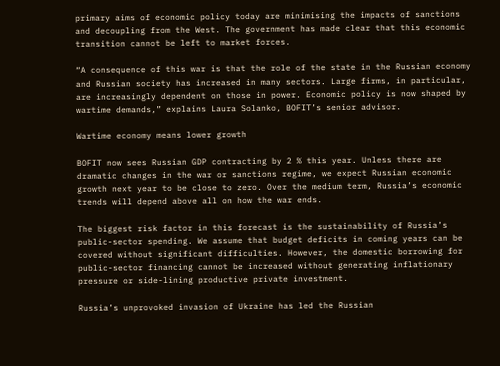primary aims of economic policy today are minimising the impacts of sanctions and decoupling from the West. The government has made clear that this economic transition cannot be left to market forces.

“A consequence of this war is that the role of the state in the Russian economy and Russian society has increased in many sectors. Large firms, in particular, are increasingly dependent on those in power. Economic policy is now shaped by wartime demands,” explains Laura Solanko, BOFIT’s senior advisor.

Wartime economy means lower growth

BOFIT now sees Russian GDP contracting by 2 % this year. Unless there are dramatic changes in the war or sanctions regime, we expect Russian economic growth next year to be close to zero. Over the medium term, Russia’s economic trends will depend above all on how the war ends.

The biggest risk factor in this forecast is the sustainability of Russia’s public-sector spending. We assume that budget deficits in coming years can be covered without significant difficulties. However, the domestic borrowing for public-sector financing cannot be increased without generating inflationary pressure or side-lining productive private investment.

Russia’s unprovoked invasion of Ukraine has led the Russian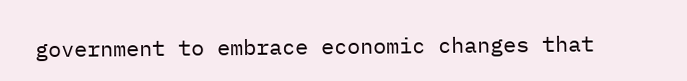government to embrace economic changes that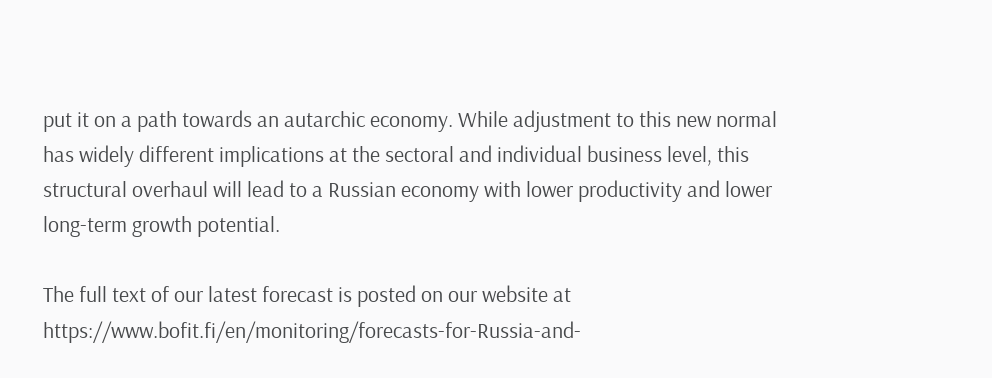put it on a path towards an autarchic economy. While adjustment to this new normal has widely different implications at the sectoral and individual business level, this structural overhaul will lead to a Russian economy with lower productivity and lower long-term growth potential.

The full text of our latest forecast is posted on our website at https://www.bofit.fi/en/monitoring/forecasts-for-Russia-and-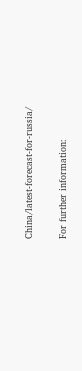China/latest-forecast-for-russia/

For further information: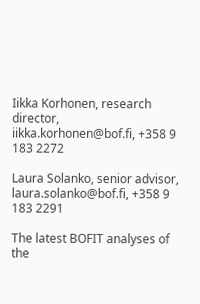Iikka Korhonen, research director, iikka.korhonen@bof.fi, +358 9 183 2272

Laura Solanko, senior advisor, laura.solanko@bof.fi, +358 9 183 2291

The latest BOFIT analyses of the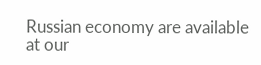Russian economy are available at our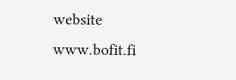website www.bofit.fi